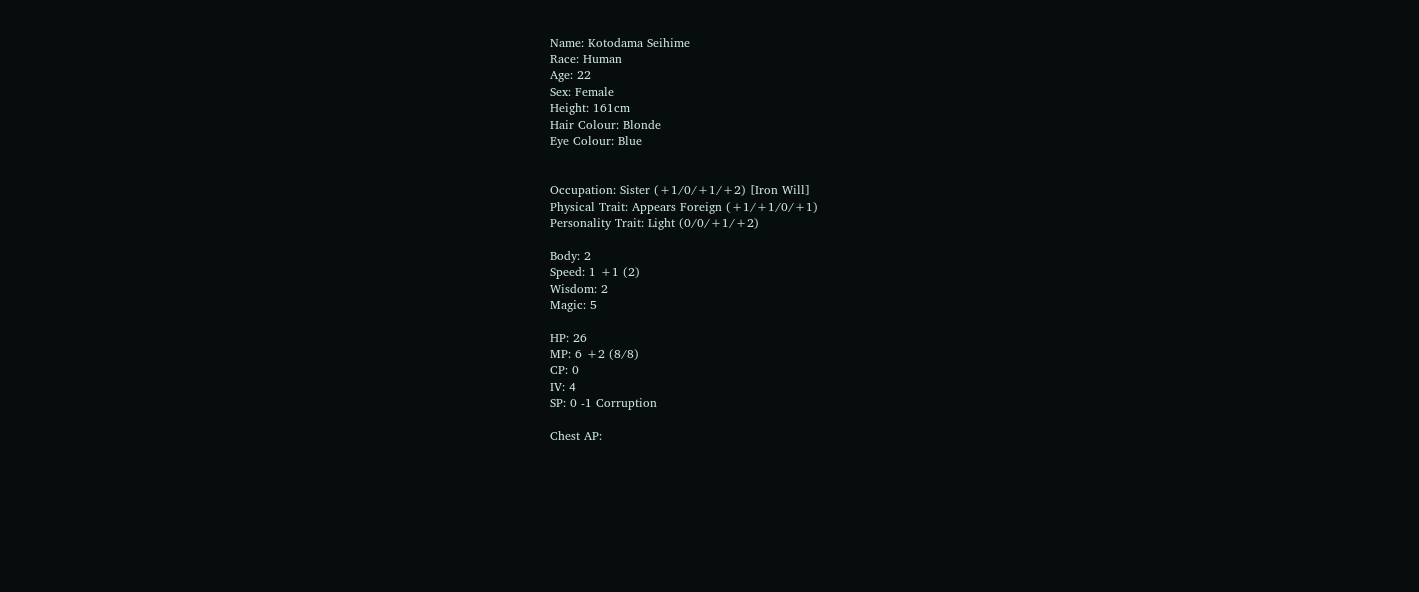Name: Kotodama Seihime
Race: Human
Age: 22
Sex: Female
Height: 161cm
Hair Colour: Blonde
Eye Colour: Blue


Occupation: Sister (+1/0/+1/+2) [Iron Will]
Physical Trait: Appears Foreign (+1/+1/0/+1)
Personality Trait: Light (0/0/+1/+2)

Body: 2
Speed: 1 +1 (2)
Wisdom: 2
Magic: 5

HP: 26
MP: 6 +2 (8/8)
CP: 0
IV: 4
SP: 0 -1 Corruption

Chest AP: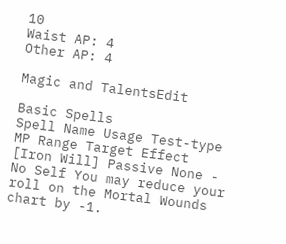10
Waist AP: 4
Other AP: 4

Magic and TalentsEdit

Basic Spells
Spell Name Usage Test-type MP Range Target Effect
[Iron Will] Passive None - No Self You may reduce your roll on the Mortal Wounds chart by -1.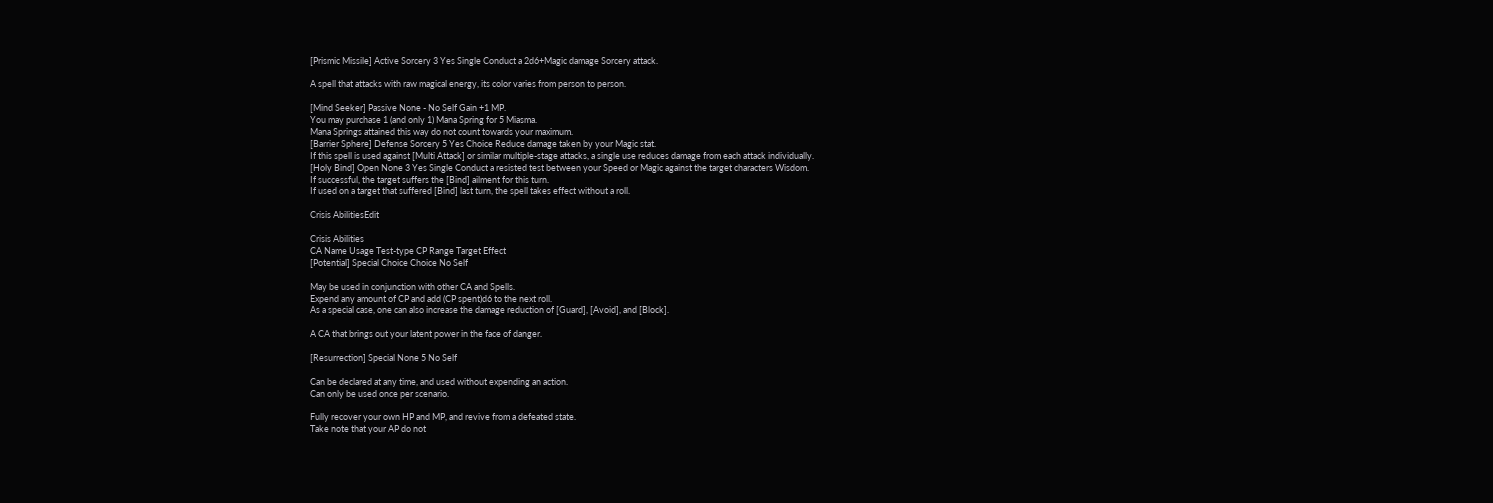[Prismic Missile] Active Sorcery 3 Yes Single Conduct a 2d6+Magic damage Sorcery attack.

A spell that attacks with raw magical energy, its color varies from person to person.

[Mind Seeker] Passive None - No Self Gain +1 MP.
You may purchase 1 (and only 1) Mana Spring for 5 Miasma.
Mana Springs attained this way do not count towards your maximum.
[Barrier Sphere] Defense Sorcery 5 Yes Choice Reduce damage taken by your Magic stat.
If this spell is used against [Multi Attack] or similar multiple-stage attacks, a single use reduces damage from each attack individually.
[Holy Bind] Open None 3 Yes Single Conduct a resisted test between your Speed or Magic against the target characters Wisdom.
If successful, the target suffers the [Bind] ailment for this turn.
If used on a target that suffered [Bind] last turn, the spell takes effect without a roll.

Crisis AbilitiesEdit

Crisis Abilities
CA Name Usage Test-type CP Range Target Effect
[Potential] Special Choice Choice No Self

May be used in conjunction with other CA and Spells.
Expend any amount of CP and add (CP spent)d6 to the next roll.
As a special case, one can also increase the damage reduction of [Guard], [Avoid], and [Block].

A CA that brings out your latent power in the face of danger.

[Resurrection] Special None 5 No Self

Can be declared at any time, and used without expending an action.
Can only be used once per scenario.

Fully recover your own HP and MP, and revive from a defeated state.
Take note that your AP do not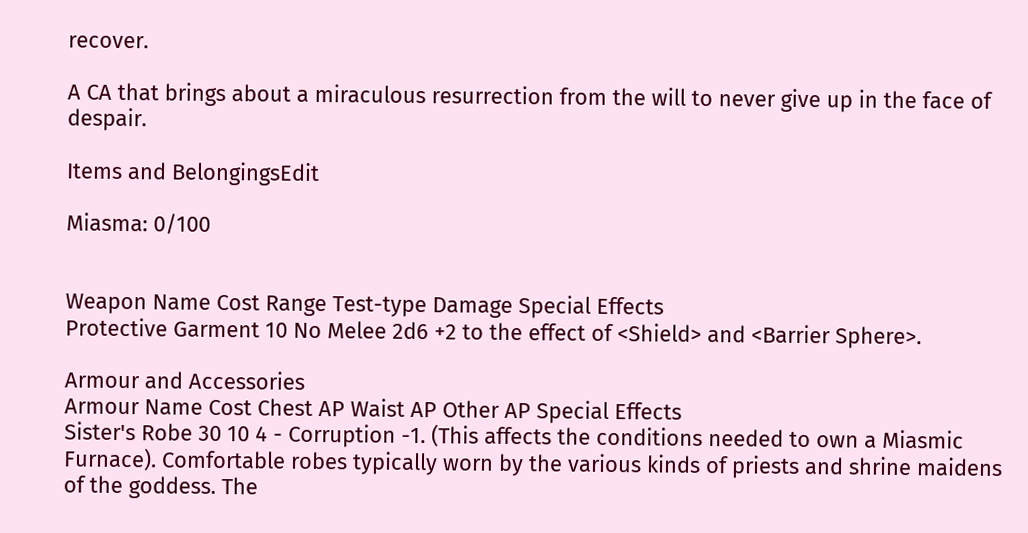recover.

A CA that brings about a miraculous resurrection from the will to never give up in the face of despair.

Items and BelongingsEdit

Miasma: 0/100


Weapon Name Cost Range Test-type Damage Special Effects
Protective Garment 10 No Melee 2d6 +2 to the effect of <Shield> and <Barrier Sphere>.

Armour and Accessories
Armour Name Cost Chest AP Waist AP Other AP Special Effects
Sister's Robe 30 10 4 - Corruption -1. (This affects the conditions needed to own a Miasmic Furnace). Comfortable robes typically worn by the various kinds of priests and shrine maidens of the goddess. The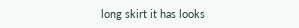long skirt it has looks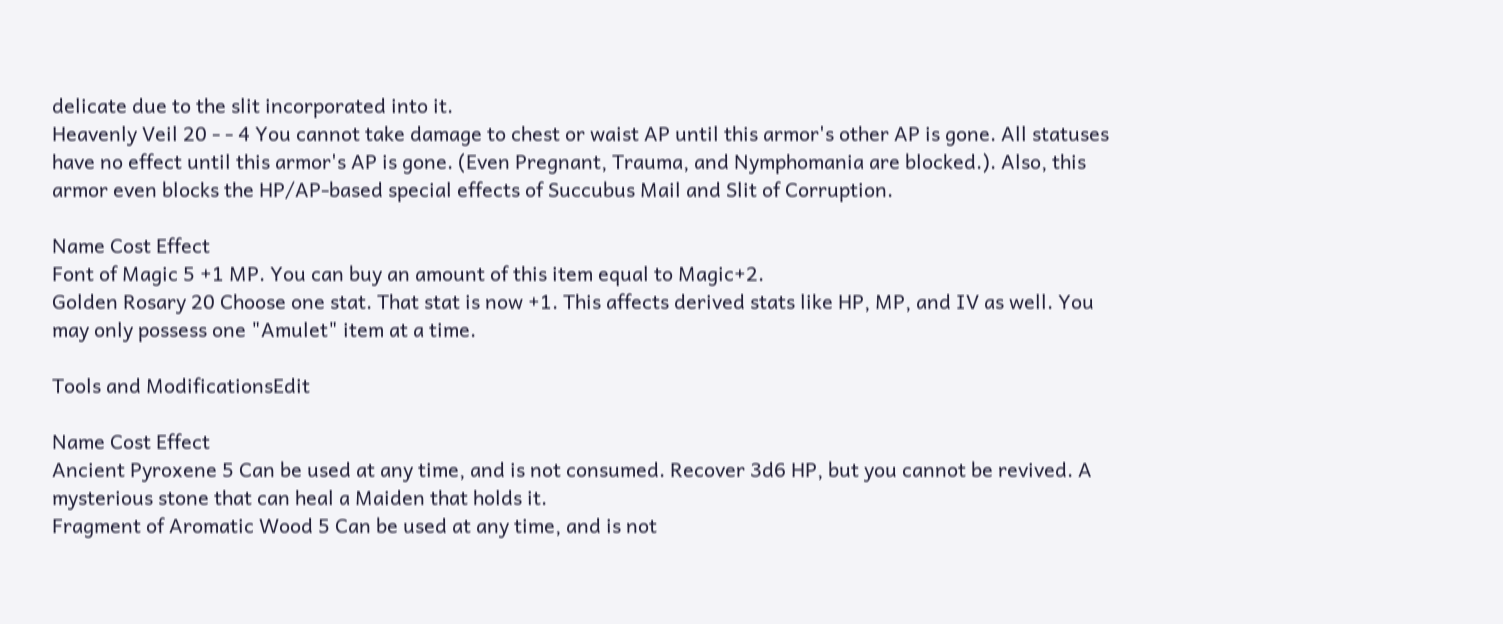delicate due to the slit incorporated into it.
Heavenly Veil 20 - - 4 You cannot take damage to chest or waist AP until this armor's other AP is gone. All statuses have no effect until this armor's AP is gone. (Even Pregnant, Trauma, and Nymphomania are blocked.). Also, this armor even blocks the HP/AP-based special effects of Succubus Mail and Slit of Corruption.

Name Cost Effect
Font of Magic 5 +1 MP. You can buy an amount of this item equal to Magic+2.
Golden Rosary 20 Choose one stat. That stat is now +1. This affects derived stats like HP, MP, and IV as well. You may only possess one "Amulet" item at a time.

Tools and ModificationsEdit

Name Cost Effect
Ancient Pyroxene 5 Can be used at any time, and is not consumed. Recover 3d6 HP, but you cannot be revived. A mysterious stone that can heal a Maiden that holds it.
Fragment of Aromatic Wood 5 Can be used at any time, and is not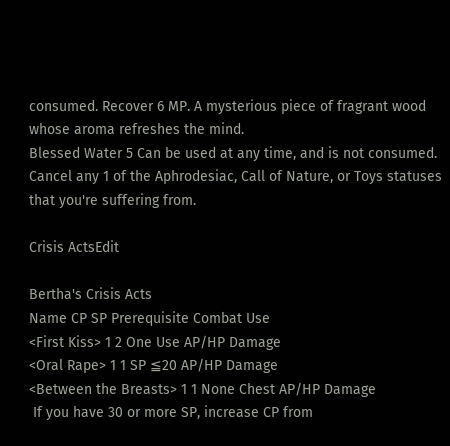consumed. Recover 6 MP. A mysterious piece of fragrant wood whose aroma refreshes the mind.
Blessed Water 5 Can be used at any time, and is not consumed. Cancel any 1 of the Aphrodesiac, Call of Nature, or Toys statuses that you're suffering from.

Crisis ActsEdit

Bertha's Crisis Acts
Name CP SP Prerequisite Combat Use
<First Kiss> 1 2 One Use AP/HP Damage
<Oral Rape> 1 1 SP ≦20 AP/HP Damage
<Between the Breasts> 1 1 None Chest AP/HP Damage
 If you have 30 or more SP, increase CP from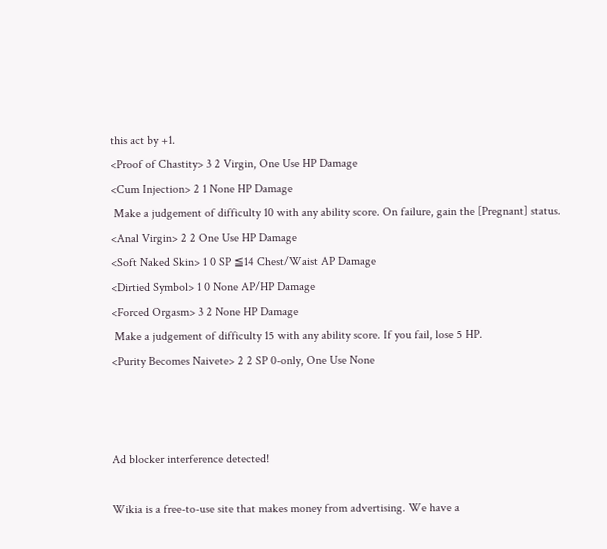this act by +1.
<Proof of Chastity> 3 2 Virgin, One Use HP Damage
<Cum Injection> 2 1 None HP Damage
 Make a judgement of difficulty 10 with any ability score. On failure, gain the [Pregnant] status.
<Anal Virgin> 2 2 One Use HP Damage
<Soft Naked Skin> 1 0 SP ≦14 Chest/Waist AP Damage
<Dirtied Symbol> 1 0 None AP/HP Damage
<Forced Orgasm> 3 2 None HP Damage
 Make a judgement of difficulty 15 with any ability score. If you fail, lose 5 HP.
<Purity Becomes Naivete> 2 2 SP 0-only, One Use None



Ad blocker interference detected!

Wikia is a free-to-use site that makes money from advertising. We have a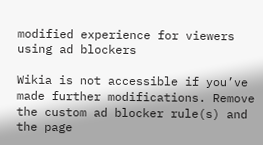modified experience for viewers using ad blockers

Wikia is not accessible if you’ve made further modifications. Remove the custom ad blocker rule(s) and the page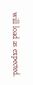will load as expected.